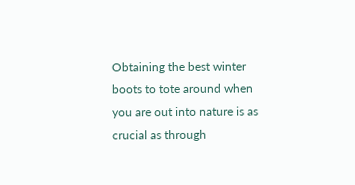Obtaining the best winter boots to tote around when you are out into nature is as crucial as through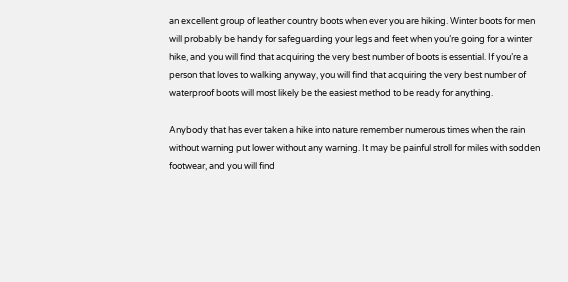an excellent group of leather country boots when ever you are hiking. Winter boots for men will probably be handy for safeguarding your legs and feet when you’re going for a winter hike, and you will find that acquiring the very best number of boots is essential. If you’re a person that loves to walking anyway, you will find that acquiring the very best number of waterproof boots will most likely be the easiest method to be ready for anything.

Anybody that has ever taken a hike into nature remember numerous times when the rain without warning put lower without any warning. It may be painful stroll for miles with sodden footwear, and you will find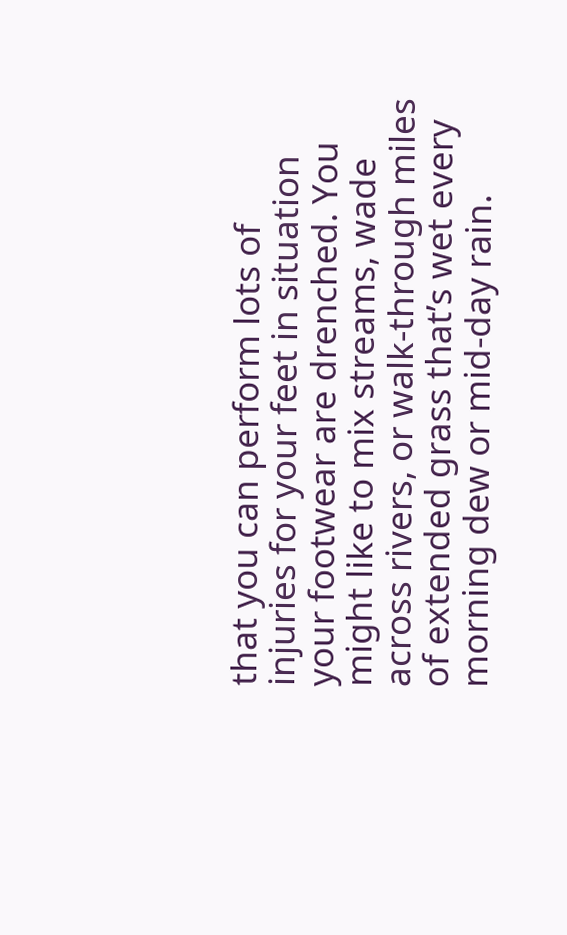that you can perform lots of injuries for your feet in situation your footwear are drenched. You might like to mix streams, wade across rivers, or walk-through miles of extended grass that’s wet every morning dew or mid-day rain.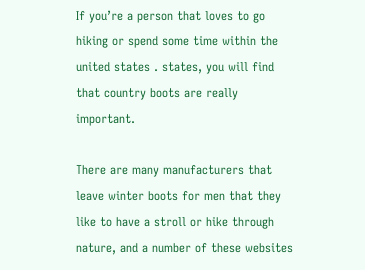If you’re a person that loves to go hiking or spend some time within the united states . states, you will find that country boots are really important.

There are many manufacturers that leave winter boots for men that they like to have a stroll or hike through nature, and a number of these websites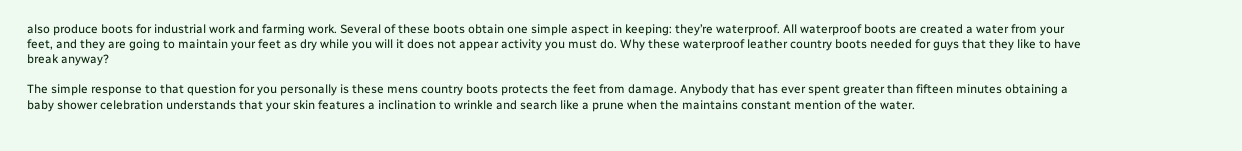also produce boots for industrial work and farming work. Several of these boots obtain one simple aspect in keeping: they’re waterproof. All waterproof boots are created a water from your feet, and they are going to maintain your feet as dry while you will it does not appear activity you must do. Why these waterproof leather country boots needed for guys that they like to have break anyway?

The simple response to that question for you personally is these mens country boots protects the feet from damage. Anybody that has ever spent greater than fifteen minutes obtaining a baby shower celebration understands that your skin features a inclination to wrinkle and search like a prune when the maintains constant mention of the water.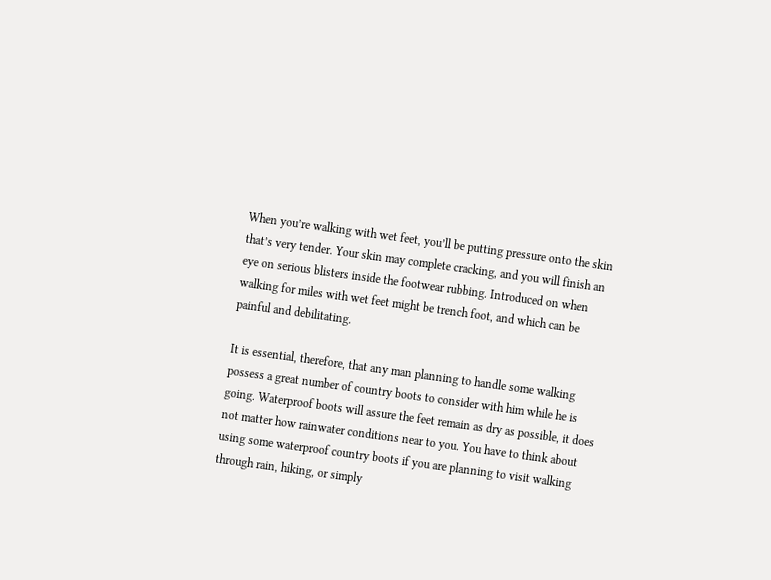When you’re walking with wet feet, you’ll be putting pressure onto the skin that’s very tender. Your skin may complete cracking, and you will finish an eye on serious blisters inside the footwear rubbing. Introduced on when walking for miles with wet feet might be trench foot, and which can be painful and debilitating.

It is essential, therefore, that any man planning to handle some walking possess a great number of country boots to consider with him while he is going. Waterproof boots will assure the feet remain as dry as possible, it does not matter how rainwater conditions near to you. You have to think about using some waterproof country boots if you are planning to visit walking through rain, hiking, or simply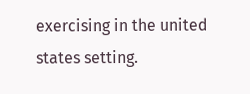exercising in the united states setting.